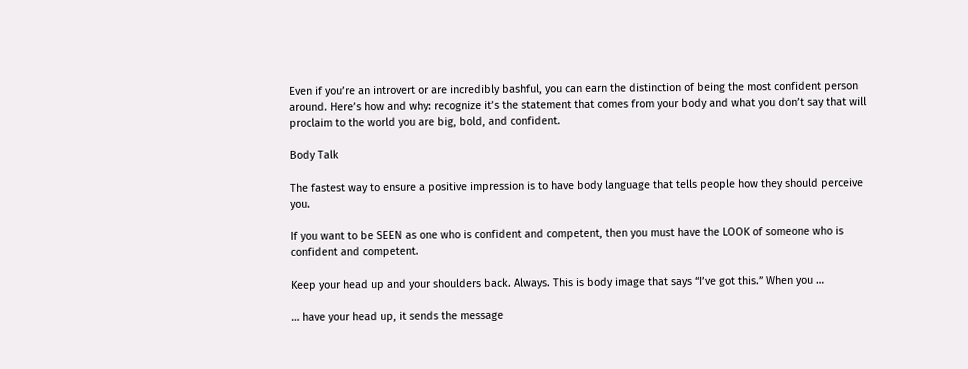Even if you’re an introvert or are incredibly bashful, you can earn the distinction of being the most confident person around. Here’s how and why: recognize it’s the statement that comes from your body and what you don’t say that will proclaim to the world you are big, bold, and confident.

Body Talk

The fastest way to ensure a positive impression is to have body language that tells people how they should perceive you.

If you want to be SEEN as one who is confident and competent, then you must have the LOOK of someone who is confident and competent.

Keep your head up and your shoulders back. Always. This is body image that says “I’ve got this.” When you …

… have your head up, it sends the message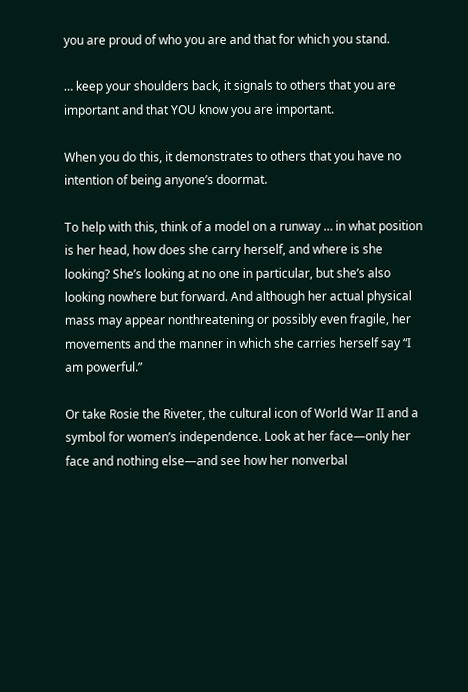you are proud of who you are and that for which you stand.

… keep your shoulders back, it signals to others that you are important and that YOU know you are important.

When you do this, it demonstrates to others that you have no intention of being anyone’s doormat.

To help with this, think of a model on a runway … in what position is her head, how does she carry herself, and where is she looking? She’s looking at no one in particular, but she’s also looking nowhere but forward. And although her actual physical mass may appear nonthreatening or possibly even fragile, her movements and the manner in which she carries herself say “I am powerful.”

Or take Rosie the Riveter, the cultural icon of World War II and a symbol for women’s independence. Look at her face—only her face and nothing else—and see how her nonverbal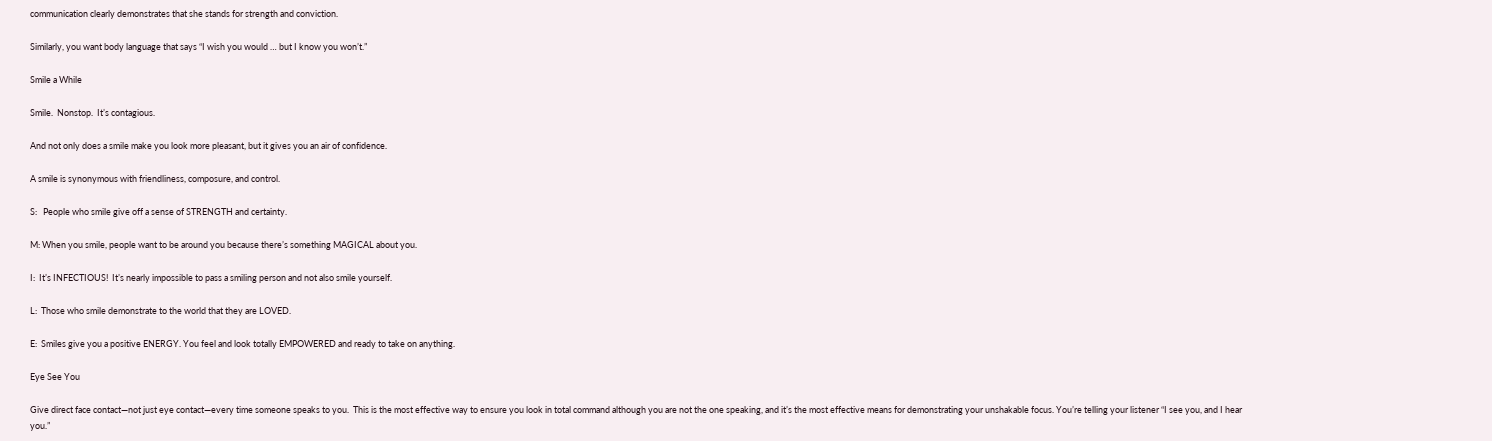communication clearly demonstrates that she stands for strength and conviction.

Similarly, you want body language that says “I wish you would … but I know you won’t.”

Smile a While

Smile.  Nonstop.  It’s contagious.

And not only does a smile make you look more pleasant, but it gives you an air of confidence.

A smile is synonymous with friendliness, composure, and control.

S:   People who smile give off a sense of STRENGTH and certainty.

M: When you smile, people want to be around you because there’s something MAGICAL about you.

I:  It’s INFECTIOUS!  It’s nearly impossible to pass a smiling person and not also smile yourself.

L:  Those who smile demonstrate to the world that they are LOVED.

E:  Smiles give you a positive ENERGY. You feel and look totally EMPOWERED and ready to take on anything.

Eye See You

Give direct face contact—not just eye contact—every time someone speaks to you.  This is the most effective way to ensure you look in total command although you are not the one speaking, and it’s the most effective means for demonstrating your unshakable focus. You’re telling your listener “I see you, and I hear you.”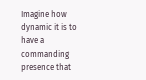Imagine how dynamic it is to have a commanding presence that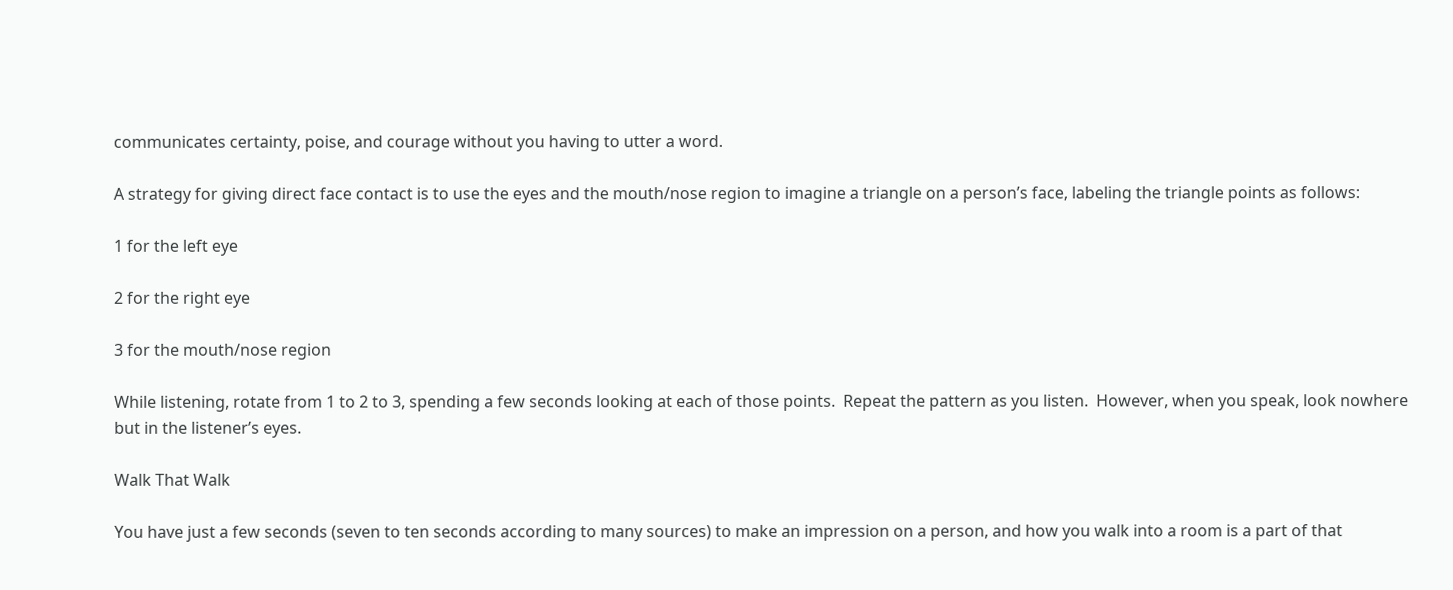communicates certainty, poise, and courage without you having to utter a word.

A strategy for giving direct face contact is to use the eyes and the mouth/nose region to imagine a triangle on a person’s face, labeling the triangle points as follows:

1 for the left eye

2 for the right eye

3 for the mouth/nose region

While listening, rotate from 1 to 2 to 3, spending a few seconds looking at each of those points.  Repeat the pattern as you listen.  However, when you speak, look nowhere but in the listener’s eyes.

Walk That Walk

You have just a few seconds (seven to ten seconds according to many sources) to make an impression on a person, and how you walk into a room is a part of that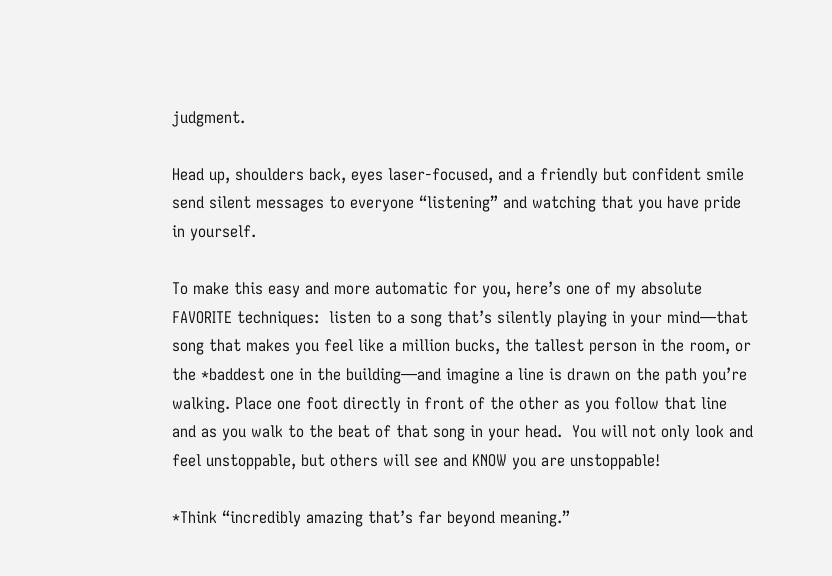judgment.

Head up, shoulders back, eyes laser-focused, and a friendly but confident smile send silent messages to everyone “listening” and watching that you have pride in yourself.

To make this easy and more automatic for you, here’s one of my absolute FAVORITE techniques:  listen to a song that’s silently playing in your mind—that song that makes you feel like a million bucks, the tallest person in the room, or the *baddest one in the building—and imagine a line is drawn on the path you’re walking. Place one foot directly in front of the other as you follow that line and as you walk to the beat of that song in your head.  You will not only look and feel unstoppable, but others will see and KNOW you are unstoppable!

*Think “incredibly amazing that’s far beyond meaning.”